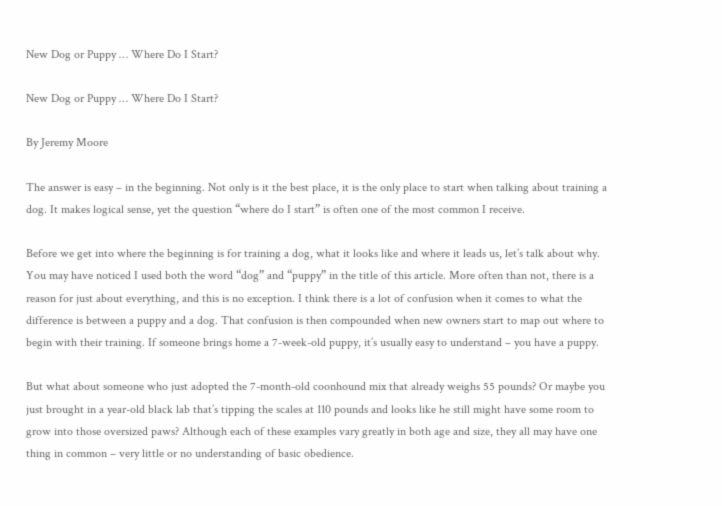New Dog or Puppy … Where Do I Start?

New Dog or Puppy … Where Do I Start?

By Jeremy Moore

The answer is easy – in the beginning. Not only is it the best place, it is the only place to start when talking about training a dog. It makes logical sense, yet the question “where do I start” is often one of the most common I receive.

Before we get into where the beginning is for training a dog, what it looks like and where it leads us, let’s talk about why. You may have noticed I used both the word “dog” and “puppy” in the title of this article. More often than not, there is a reason for just about everything, and this is no exception. I think there is a lot of confusion when it comes to what the difference is between a puppy and a dog. That confusion is then compounded when new owners start to map out where to begin with their training. If someone brings home a 7-week-old puppy, it’s usually easy to understand – you have a puppy.

But what about someone who just adopted the 7-month-old coonhound mix that already weighs 55 pounds? Or maybe you just brought in a year-old black lab that’s tipping the scales at 110 pounds and looks like he still might have some room to grow into those oversized paws? Although each of these examples vary greatly in both age and size, they all may have one thing in common – very little or no understanding of basic obedience.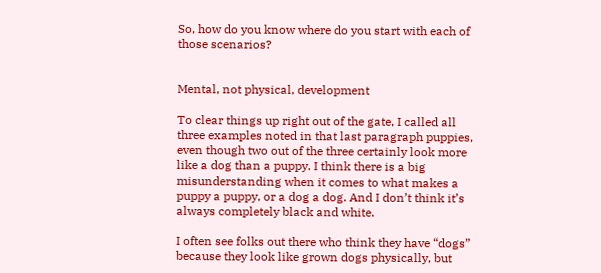So, how do you know where do you start with each of those scenarios?


Mental, not physical, development

To clear things up right out of the gate, I called all three examples noted in that last paragraph puppies, even though two out of the three certainly look more like a dog than a puppy. I think there is a big misunderstanding when it comes to what makes a puppy a puppy, or a dog a dog. And I don’t think it’s always completely black and white.

I often see folks out there who think they have “dogs” because they look like grown dogs physically, but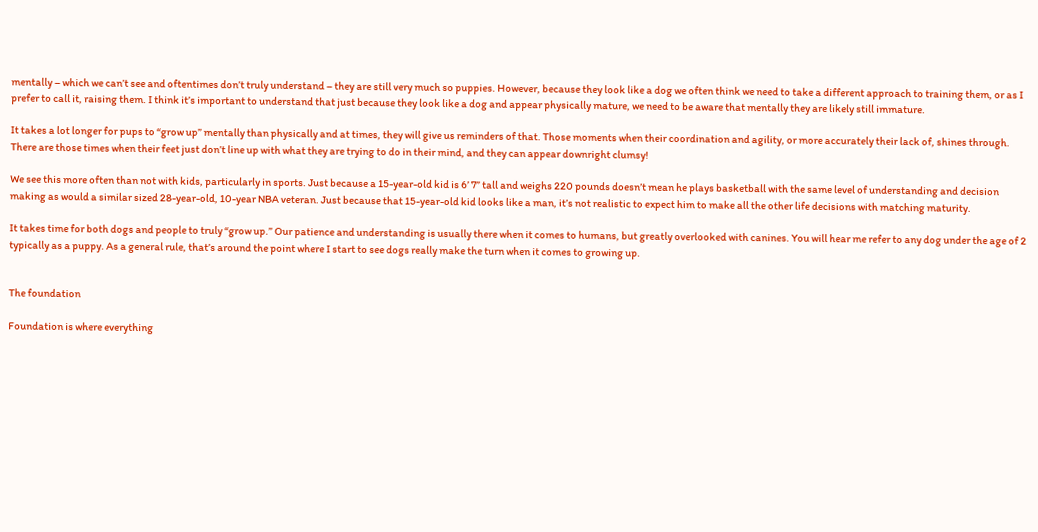mentally – which we can’t see and oftentimes don’t truly understand – they are still very much so puppies. However, because they look like a dog we often think we need to take a different approach to training them, or as I prefer to call it, raising them. I think it’s important to understand that just because they look like a dog and appear physically mature, we need to be aware that mentally they are likely still immature.

It takes a lot longer for pups to “grow up” mentally than physically and at times, they will give us reminders of that. Those moments when their coordination and agility, or more accurately their lack of, shines through. There are those times when their feet just don’t line up with what they are trying to do in their mind, and they can appear downright clumsy!

We see this more often than not with kids, particularly in sports. Just because a 15-year-old kid is 6’ 7” tall and weighs 220 pounds doesn’t mean he plays basketball with the same level of understanding and decision making as would a similar sized 28-year-old, 10-year NBA veteran. Just because that 15-year-old kid looks like a man, it’s not realistic to expect him to make all the other life decisions with matching maturity.

It takes time for both dogs and people to truly “grow up.” Our patience and understanding is usually there when it comes to humans, but greatly overlooked with canines. You will hear me refer to any dog under the age of 2 typically as a puppy. As a general rule, that’s around the point where I start to see dogs really make the turn when it comes to growing up.


The foundation

Foundation is where everything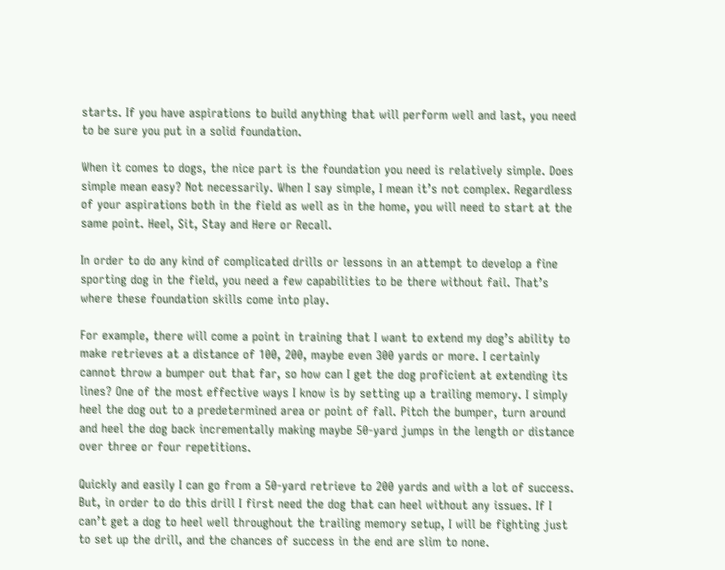starts. If you have aspirations to build anything that will perform well and last, you need to be sure you put in a solid foundation.

When it comes to dogs, the nice part is the foundation you need is relatively simple. Does simple mean easy? Not necessarily. When I say simple, I mean it’s not complex. Regardless of your aspirations both in the field as well as in the home, you will need to start at the same point. Heel, Sit, Stay and Here or Recall.

In order to do any kind of complicated drills or lessons in an attempt to develop a fine sporting dog in the field, you need a few capabilities to be there without fail. That’s where these foundation skills come into play.

For example, there will come a point in training that I want to extend my dog’s ability to make retrieves at a distance of 100, 200, maybe even 300 yards or more. I certainly cannot throw a bumper out that far, so how can I get the dog proficient at extending its lines? One of the most effective ways I know is by setting up a trailing memory. I simply heel the dog out to a predetermined area or point of fall. Pitch the bumper, turn around and heel the dog back incrementally making maybe 50-yard jumps in the length or distance over three or four repetitions.

Quickly and easily I can go from a 50-yard retrieve to 200 yards and with a lot of success. But, in order to do this drill I first need the dog that can heel without any issues. If I can’t get a dog to heel well throughout the trailing memory setup, I will be fighting just to set up the drill, and the chances of success in the end are slim to none.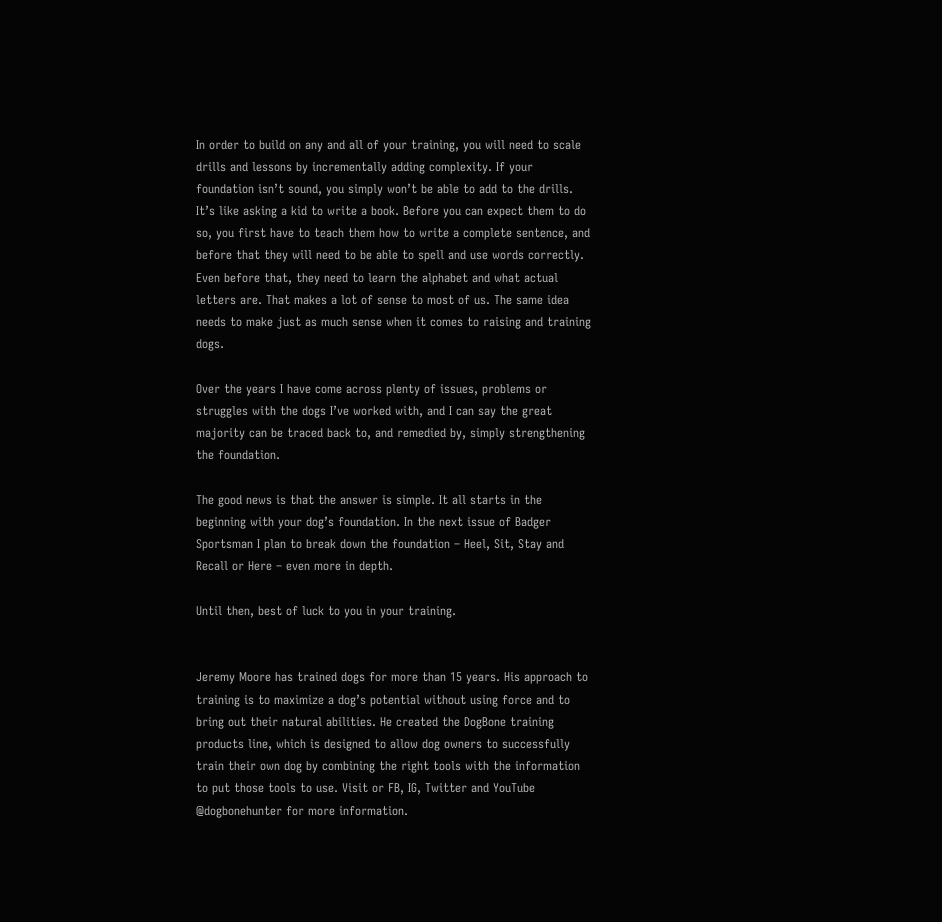In order to build on any and all of your training, you will need to scale drills and lessons by incrementally adding complexity. If your foundation isn’t sound, you simply won’t be able to add to the drills. It’s like asking a kid to write a book. Before you can expect them to do so, you first have to teach them how to write a complete sentence, and before that they will need to be able to spell and use words correctly. Even before that, they need to learn the alphabet and what actual letters are. That makes a lot of sense to most of us. The same idea needs to make just as much sense when it comes to raising and training dogs.

Over the years I have come across plenty of issues, problems or struggles with the dogs I’ve worked with, and I can say the great majority can be traced back to, and remedied by, simply strengthening the foundation.

The good news is that the answer is simple. It all starts in the beginning with your dog’s foundation. In the next issue of Badger Sportsman I plan to break down the foundation – Heel, Sit, Stay and Recall or Here – even more in depth.

Until then, best of luck to you in your training.


Jeremy Moore has trained dogs for more than 15 years. His approach to training is to maximize a dog’s potential without using force and to bring out their natural abilities. He created the DogBone training products line, which is designed to allow dog owners to successfully train their own dog by combining the right tools with the information to put those tools to use. Visit or FB, IG, Twitter and YouTube @dogbonehunter for more information.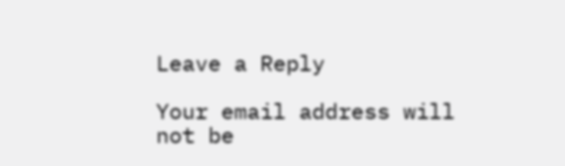Leave a Reply

Your email address will not be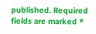published. Required fields are marked *